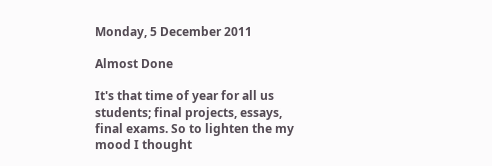Monday, 5 December 2011

Almost Done

It's that time of year for all us students; final projects, essays, final exams. So to lighten the my mood I thought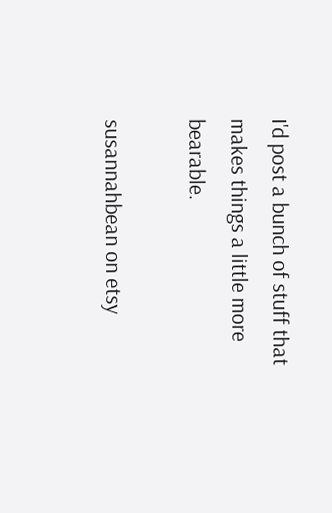I'd post a bunch of stuff that makes things a little more bearable.

susannahbean on etsy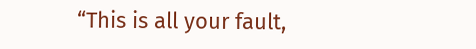“This is all your fault,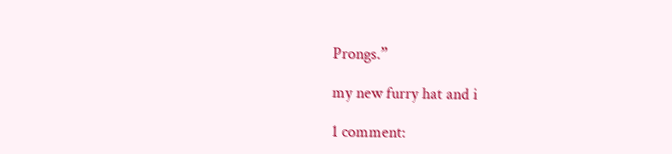Prongs.”

my new furry hat and i

1 comment: